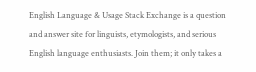English Language & Usage Stack Exchange is a question and answer site for linguists, etymologists, and serious English language enthusiasts. Join them; it only takes a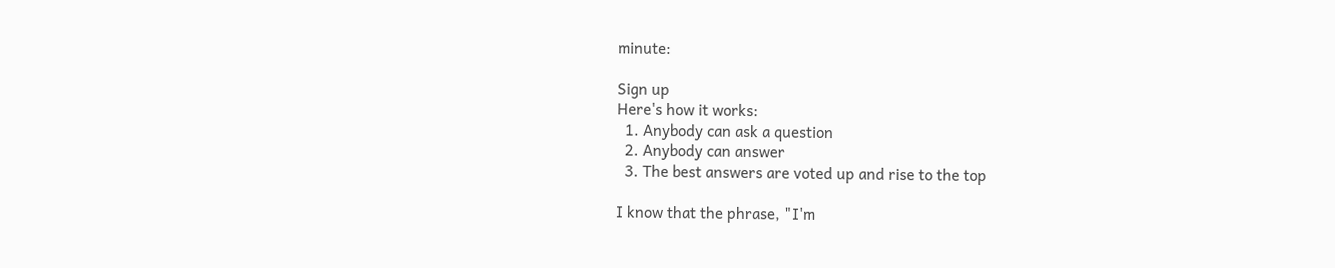minute:

Sign up
Here's how it works:
  1. Anybody can ask a question
  2. Anybody can answer
  3. The best answers are voted up and rise to the top

I know that the phrase, "I'm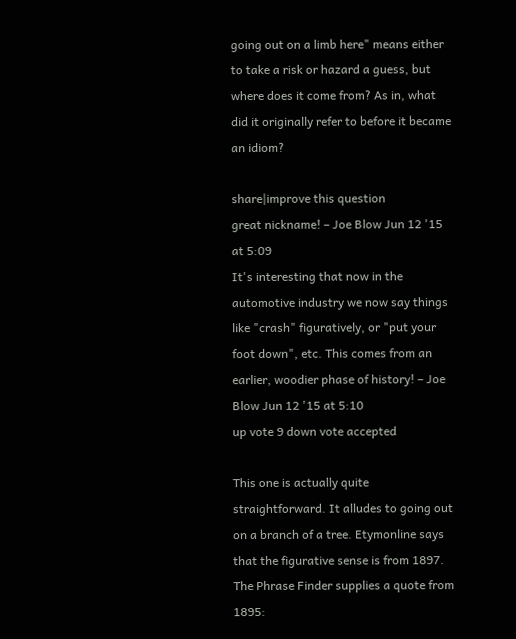going out on a limb here" means either to take a risk or hazard a guess, but where does it come from? As in, what did it originally refer to before it became an idiom?

share|improve this question
great nickname! – Joe Blow Jun 12 '15 at 5:09
It's interesting that now in the automotive industry we now say things like "crash" figuratively, or "put your foot down", etc. This comes from an earlier, woodier phase of history! – Joe Blow Jun 12 '15 at 5:10
up vote 9 down vote accepted

This one is actually quite straightforward. It alludes to going out on a branch of a tree. Etymonline says that the figurative sense is from 1897. The Phrase Finder supplies a quote from 1895: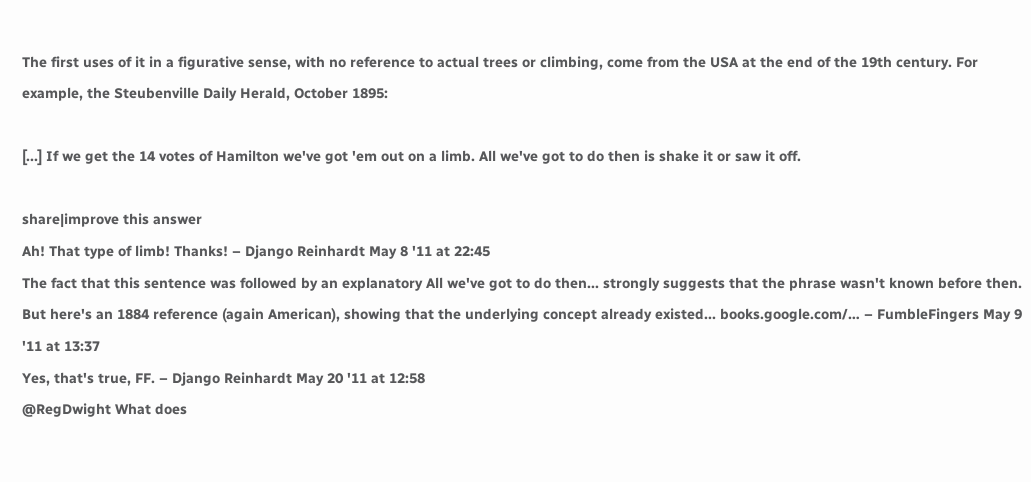The first uses of it in a figurative sense, with no reference to actual trees or climbing, come from the USA at the end of the 19th century. For example, the Steubenville Daily Herald, October 1895:

[...] If we get the 14 votes of Hamilton we've got 'em out on a limb. All we've got to do then is shake it or saw it off.

share|improve this answer
Ah! That type of limb! Thanks! – Django Reinhardt May 8 '11 at 22:45
The fact that this sentence was followed by an explanatory All we've got to do then... strongly suggests that the phrase wasn't known before then. But here's an 1884 reference (again American), showing that the underlying concept already existed... books.google.com/… – FumbleFingers May 9 '11 at 13:37
Yes, that's true, FF. – Django Reinhardt May 20 '11 at 12:58
@RegDwight What does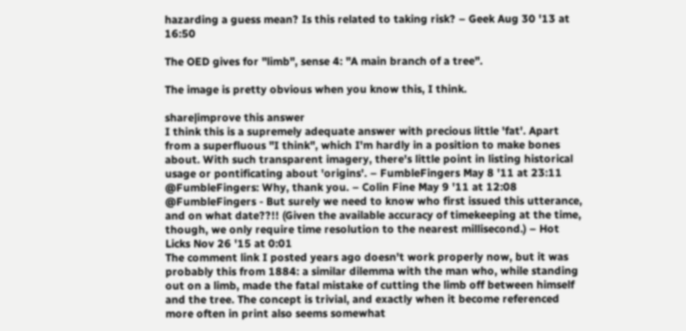hazarding a guess mean? Is this related to taking risk? – Geek Aug 30 '13 at 16:50

The OED gives for "limb", sense 4: "A main branch of a tree".

The image is pretty obvious when you know this, I think.

share|improve this answer
I think this is a supremely adequate answer with precious little 'fat'. Apart from a superfluous "I think", which I'm hardly in a position to make bones about. With such transparent imagery, there's little point in listing historical usage or pontificating about 'origins'. – FumbleFingers May 8 '11 at 23:11
@FumbleFingers: Why, thank you. – Colin Fine May 9 '11 at 12:08
@FumbleFingers - But surely we need to know who first issued this utterance, and on what date??!! (Given the available accuracy of timekeeping at the time, though, we only require time resolution to the nearest millisecond.) – Hot Licks Nov 26 '15 at 0:01
The comment link I posted years ago doesn't work properly now, but it was probably this from 1884: a similar dilemma with the man who, while standing out on a limb, made the fatal mistake of cutting the limb off between himself and the tree. The concept is trivial, and exactly when it become referenced more often in print also seems somewhat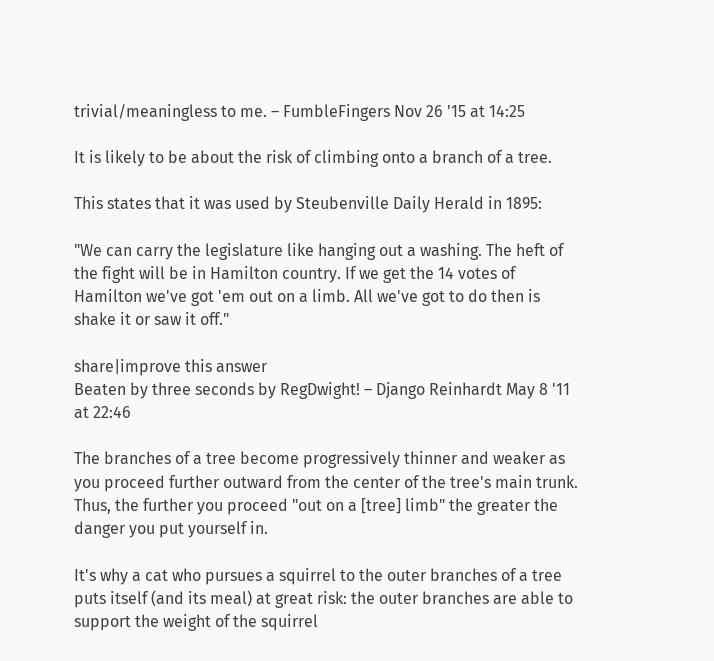trivial/meaningless to me. – FumbleFingers Nov 26 '15 at 14:25

It is likely to be about the risk of climbing onto a branch of a tree.

This states that it was used by Steubenville Daily Herald in 1895:

"We can carry the legislature like hanging out a washing. The heft of the fight will be in Hamilton country. If we get the 14 votes of Hamilton we've got 'em out on a limb. All we've got to do then is shake it or saw it off."

share|improve this answer
Beaten by three seconds by RegDwight! – Django Reinhardt May 8 '11 at 22:46

The branches of a tree become progressively thinner and weaker as you proceed further outward from the center of the tree's main trunk. Thus, the further you proceed "out on a [tree] limb" the greater the danger you put yourself in.

It's why a cat who pursues a squirrel to the outer branches of a tree puts itself (and its meal) at great risk: the outer branches are able to support the weight of the squirrel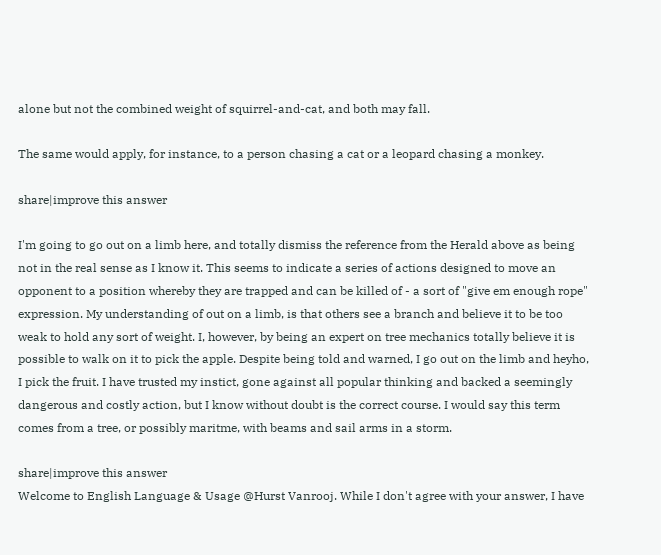alone but not the combined weight of squirrel-and-cat, and both may fall.

The same would apply, for instance, to a person chasing a cat or a leopard chasing a monkey.

share|improve this answer

I'm going to go out on a limb here, and totally dismiss the reference from the Herald above as being not in the real sense as I know it. This seems to indicate a series of actions designed to move an opponent to a position whereby they are trapped and can be killed of - a sort of "give em enough rope" expression. My understanding of out on a limb, is that others see a branch and believe it to be too weak to hold any sort of weight. I, however, by being an expert on tree mechanics totally believe it is possible to walk on it to pick the apple. Despite being told and warned, I go out on the limb and heyho, I pick the fruit. I have trusted my instict, gone against all popular thinking and backed a seemingly dangerous and costly action, but I know without doubt is the correct course. I would say this term comes from a tree, or possibly maritme, with beams and sail arms in a storm.

share|improve this answer
Welcome to English Language & Usage @Hurst Vanrooj. While I don't agree with your answer, I have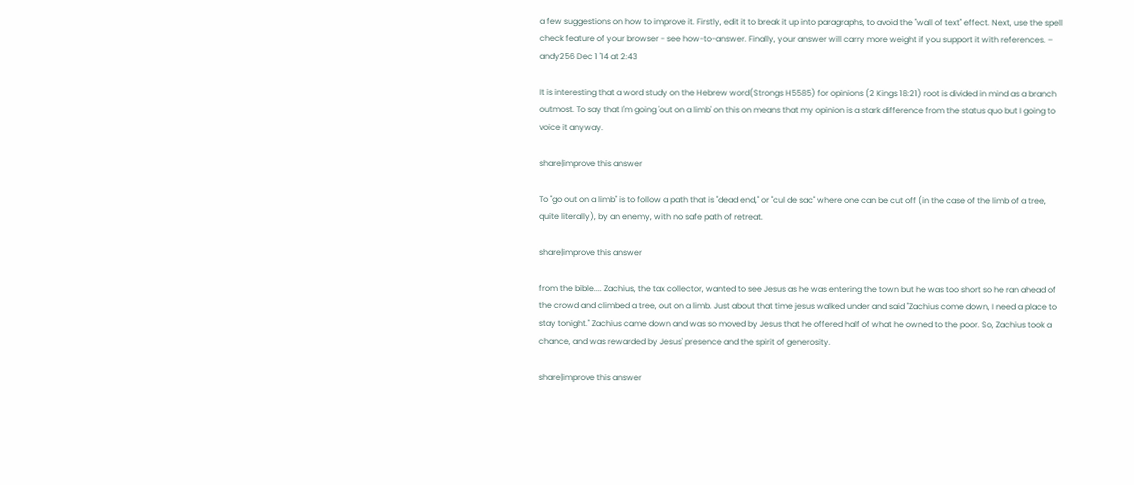a few suggestions on how to improve it. Firstly, edit it to break it up into paragraphs, to avoid the "wall of text" effect. Next, use the spell check feature of your browser - see how-to-answer. Finally, your answer will carry more weight if you support it with references. – andy256 Dec 1 '14 at 2:43

It is interesting that a word study on the Hebrew word(Strongs H5585) for opinions (2 Kings 18:21) root is divided in mind as a branch outmost. To say that I'm going 'out on a limb' on this on means that my opinion is a stark difference from the status quo but I going to voice it anyway.

share|improve this answer

To "go out on a limb" is to follow a path that is "dead end," or "cul de sac" where one can be cut off (in the case of the limb of a tree, quite literally), by an enemy, with no safe path of retreat.

share|improve this answer

from the bible.... Zachius, the tax collector, wanted to see Jesus as he was entering the town but he was too short so he ran ahead of the crowd and climbed a tree, out on a limb. Just about that time jesus walked under and said "Zachius come down, I need a place to stay tonight." Zachius came down and was so moved by Jesus that he offered half of what he owned to the poor. So, Zachius took a chance, and was rewarded by Jesus' presence and the spirit of generosity.

share|improve this answer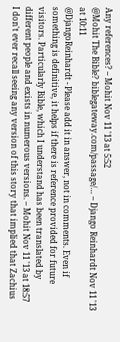Any references? – Mohit Nov 11 '13 at 5:52
@Mohit The Bible? biblegateway.com/passage/… – Django Reinhardt Nov 11 '13 at 10:11
@DjangoReinhardt - Please add it in answer, not in comments. Even if something is definitive, it helps if there is reference provided for future visitors. Particularly Bible, which I understand has been translated by different people and exists in numerous versions. – Mohit Nov 11 '13 at 18:57
I don't ever recall seeing any version of this story that implied that Zachius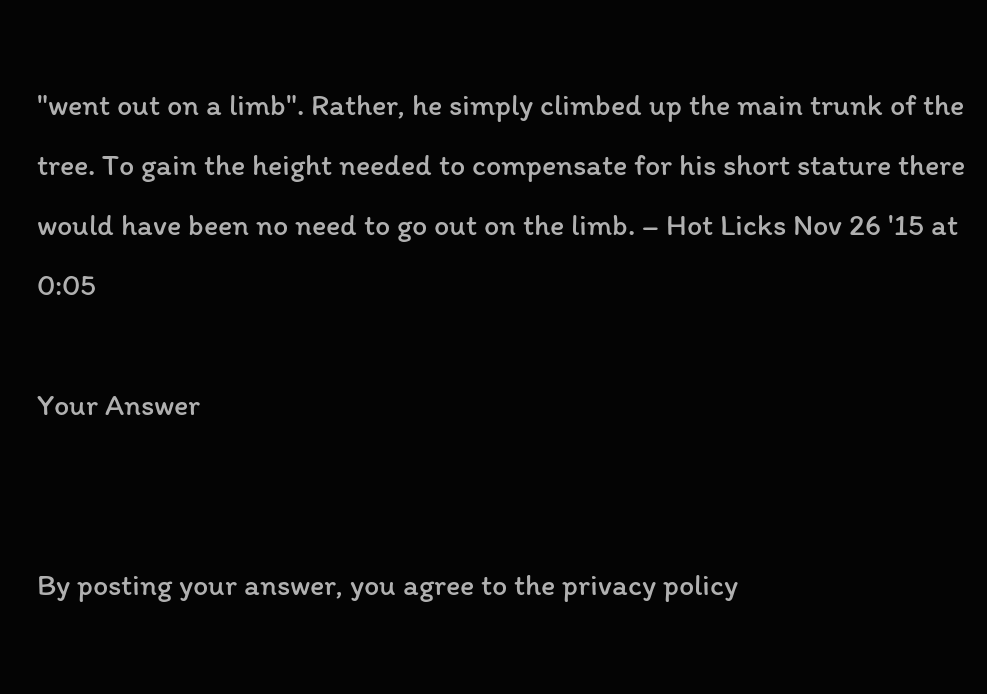"went out on a limb". Rather, he simply climbed up the main trunk of the tree. To gain the height needed to compensate for his short stature there would have been no need to go out on the limb. – Hot Licks Nov 26 '15 at 0:05

Your Answer


By posting your answer, you agree to the privacy policy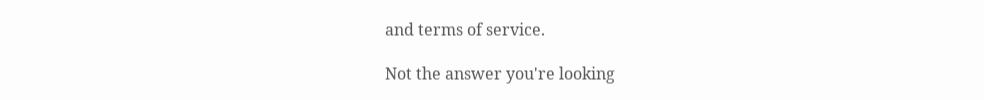and terms of service.

Not the answer you're looking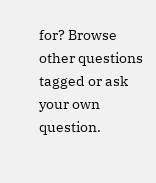for? Browse other questions tagged or ask your own question.